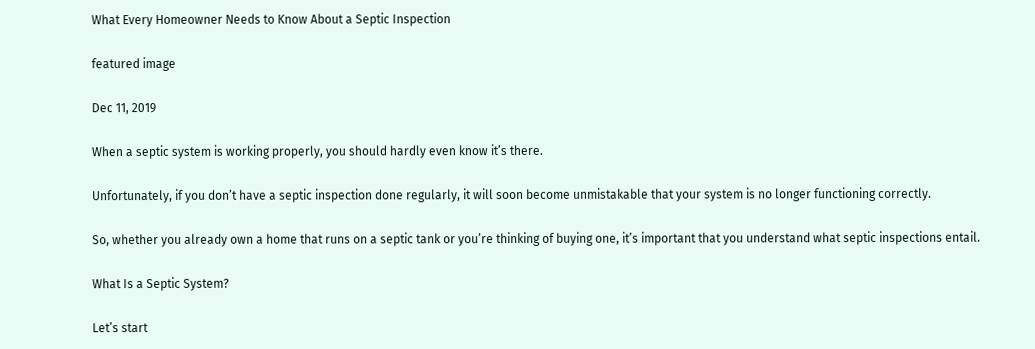What Every Homeowner Needs to Know About a Septic Inspection

featured image

Dec 11, 2019

When a septic system is working properly, you should hardly even know it’s there.

Unfortunately, if you don’t have a septic inspection done regularly, it will soon become unmistakable that your system is no longer functioning correctly.

So, whether you already own a home that runs on a septic tank or you’re thinking of buying one, it’s important that you understand what septic inspections entail.

What Is a Septic System?

Let’s start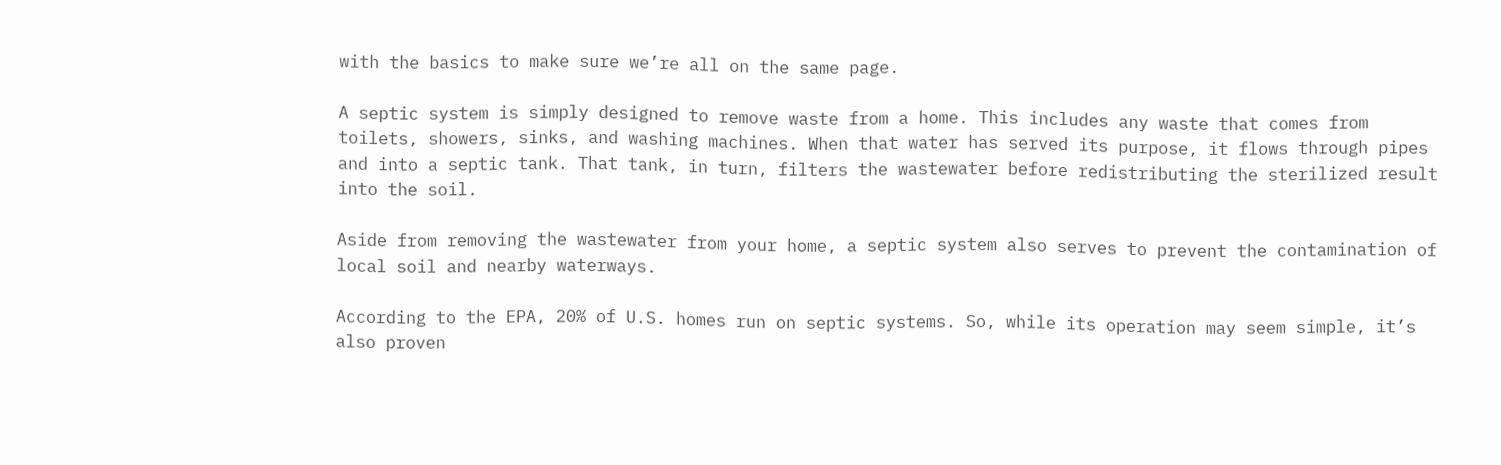with the basics to make sure we’re all on the same page.

A septic system is simply designed to remove waste from a home. This includes any waste that comes from toilets, showers, sinks, and washing machines. When that water has served its purpose, it flows through pipes and into a septic tank. That tank, in turn, filters the wastewater before redistributing the sterilized result into the soil.

Aside from removing the wastewater from your home, a septic system also serves to prevent the contamination of local soil and nearby waterways.

According to the EPA, 20% of U.S. homes run on septic systems. So, while its operation may seem simple, it’s also proven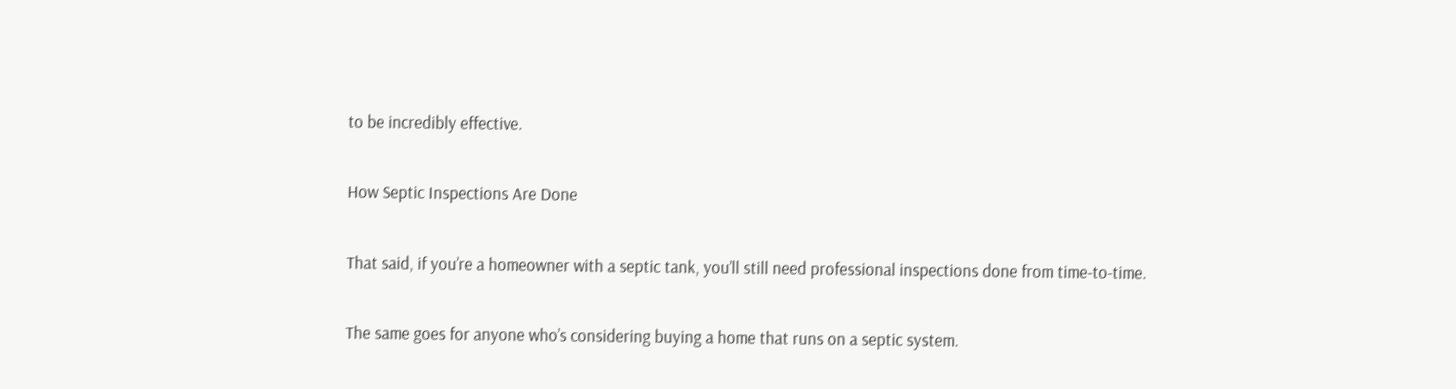to be incredibly effective.

How Septic Inspections Are Done

That said, if you’re a homeowner with a septic tank, you’ll still need professional inspections done from time-to-time.

The same goes for anyone who’s considering buying a home that runs on a septic system.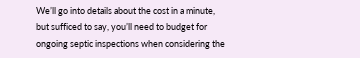We’ll go into details about the cost in a minute, but sufficed to say, you’ll need to budget for ongoing septic inspections when considering the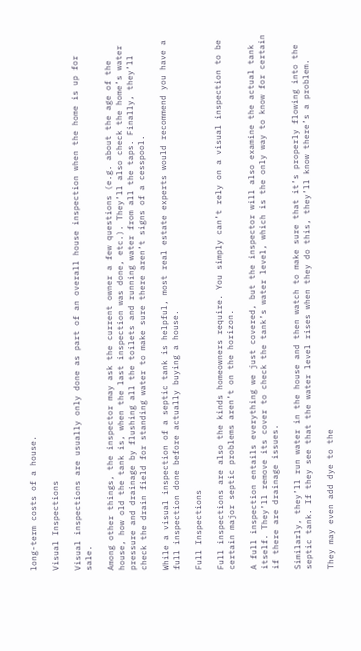long-term costs of a house.

Visual Inspections

Visual inspections are usually only done as part of an overall house inspection when the home is up for sale.

Among other things, the inspector may ask the current owner a few questions (e.g. about the age of the house, how old the tank is, when the last inspection was done, etc.). They’ll also check the home’s water pressure and drainage by flushing all the toilets and running water from all the taps. Finally, they’ll check the drain field for standing water to make sure there aren’t signs of a cesspool.

While a visual inspection of a septic tank is helpful, most real estate experts would recommend you have a full inspection done before actually buying a house.

Full Inspections

Full inspections are also the kinds homeowners require. You simply can’t rely on a visual inspection to be certain major septic problems aren’t on the horizon.

A full inspection entails everything we just covered, but the inspector will also examine the actual tank itself. They’ll remove its cover to check the tank’s water level, which is the only way to know for certain if there are drainage issues.

Similarly, they’ll run water in the house and then watch to make sure that it’s properly flowing into the septic tank. If they see that the water level rises when they do this, they’ll know there’s a problem.

They may even add dye to the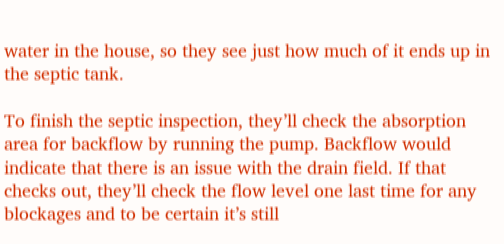water in the house, so they see just how much of it ends up in the septic tank.

To finish the septic inspection, they’ll check the absorption area for backflow by running the pump. Backflow would indicate that there is an issue with the drain field. If that checks out, they’ll check the flow level one last time for any blockages and to be certain it’s still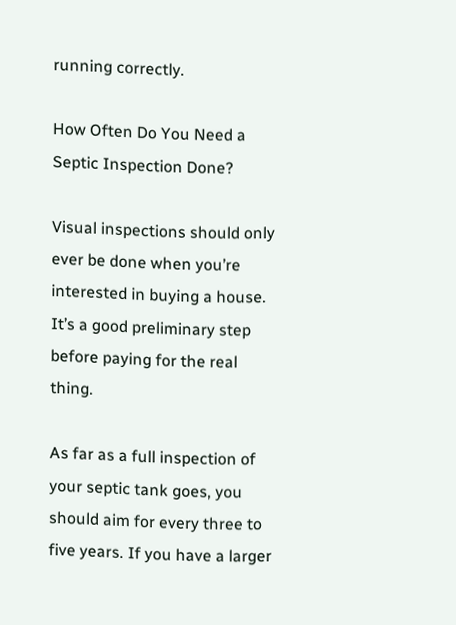running correctly.

How Often Do You Need a Septic Inspection Done?

Visual inspections should only ever be done when you’re interested in buying a house. It’s a good preliminary step before paying for the real thing.

As far as a full inspection of your septic tank goes, you should aim for every three to five years. If you have a larger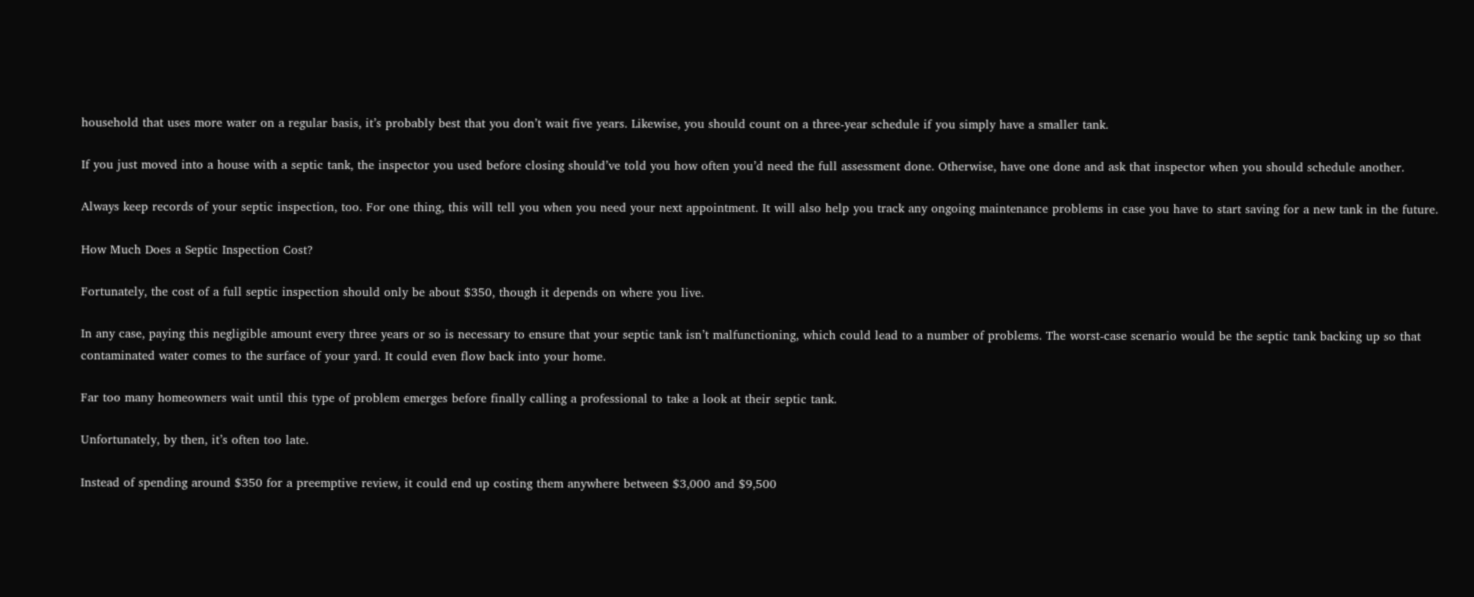household that uses more water on a regular basis, it’s probably best that you don’t wait five years. Likewise, you should count on a three-year schedule if you simply have a smaller tank.

If you just moved into a house with a septic tank, the inspector you used before closing should’ve told you how often you’d need the full assessment done. Otherwise, have one done and ask that inspector when you should schedule another.

Always keep records of your septic inspection, too. For one thing, this will tell you when you need your next appointment. It will also help you track any ongoing maintenance problems in case you have to start saving for a new tank in the future.

How Much Does a Septic Inspection Cost?

Fortunately, the cost of a full septic inspection should only be about $350, though it depends on where you live.

In any case, paying this negligible amount every three years or so is necessary to ensure that your septic tank isn’t malfunctioning, which could lead to a number of problems. The worst-case scenario would be the septic tank backing up so that contaminated water comes to the surface of your yard. It could even flow back into your home.

Far too many homeowners wait until this type of problem emerges before finally calling a professional to take a look at their septic tank.

Unfortunately, by then, it’s often too late.

Instead of spending around $350 for a preemptive review, it could end up costing them anywhere between $3,000 and $9,500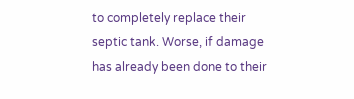to completely replace their septic tank. Worse, if damage has already been done to their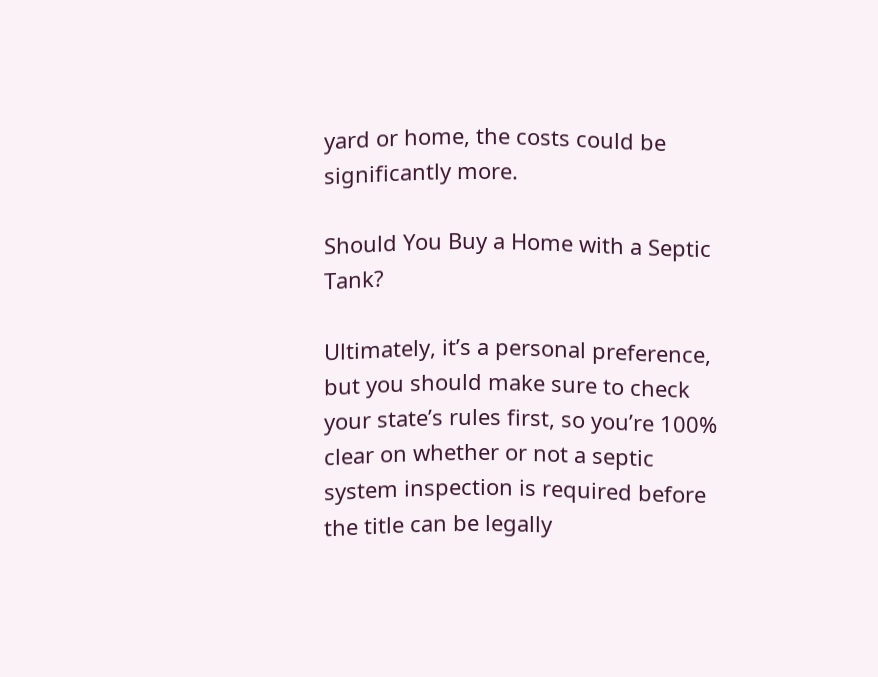yard or home, the costs could be significantly more.

Should You Buy a Home with a Septic Tank?

Ultimately, it’s a personal preference, but you should make sure to check your state’s rules first, so you’re 100% clear on whether or not a septic system inspection is required before the title can be legally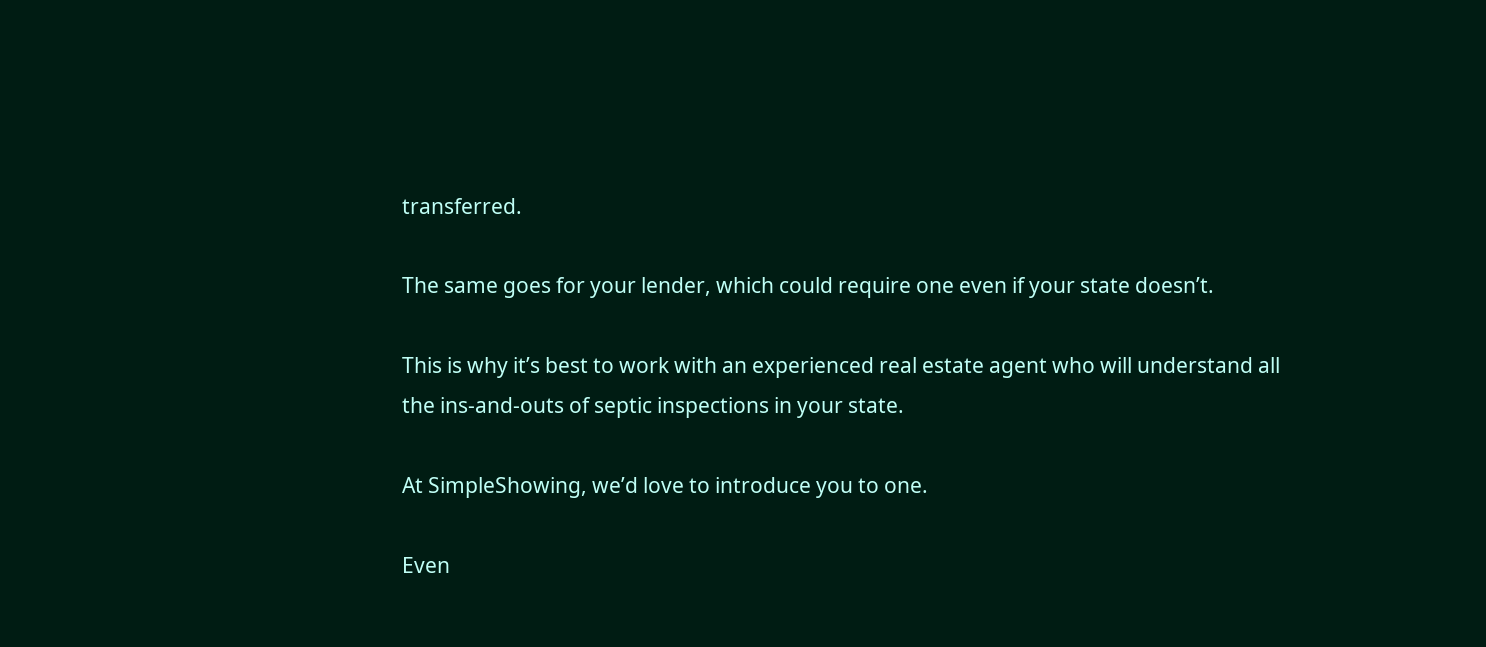transferred.

The same goes for your lender, which could require one even if your state doesn’t.

This is why it’s best to work with an experienced real estate agent who will understand all the ins-and-outs of septic inspections in your state.

At SimpleShowing, we’d love to introduce you to one.

Even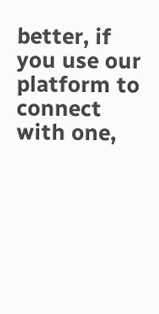better, if you use our platform to connect with one,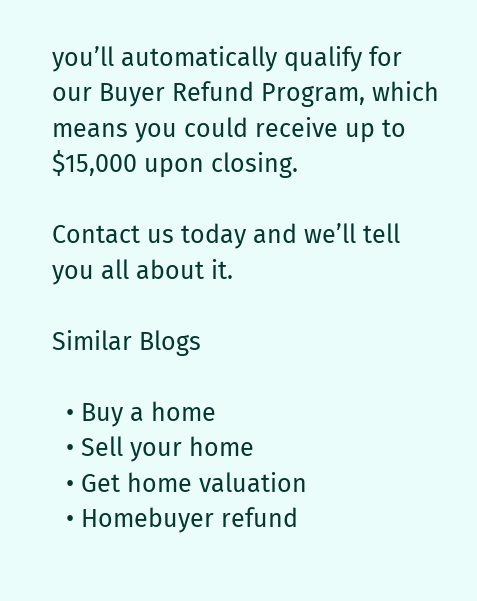you’ll automatically qualify for our Buyer Refund Program, which means you could receive up to $15,000 upon closing.

Contact us today and we’ll tell you all about it.

Similar Blogs

  • Buy a home
  • Sell your home
  • Get home valuation
  • Homebuyer refund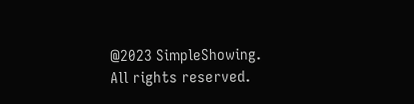@2023 SimpleShowing. All rights reserved.